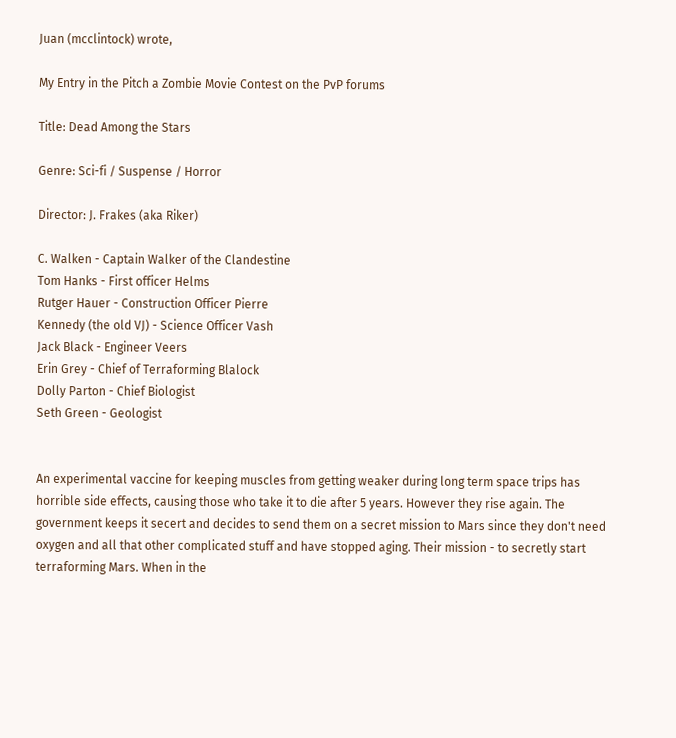Juan (mcclintock) wrote,

My Entry in the Pitch a Zombie Movie Contest on the PvP forums

Title: Dead Among the Stars

Genre: Sci-fi / Suspense / Horror

Director: J. Frakes (aka Riker)

C. Walken - Captain Walker of the Clandestine
Tom Hanks - First officer Helms
Rutger Hauer - Construction Officer Pierre
Kennedy (the old VJ) - Science Officer Vash
Jack Black - Engineer Veers
Erin Grey - Chief of Terraforming Blalock
Dolly Parton - Chief Biologist
Seth Green - Geologist


An experimental vaccine for keeping muscles from getting weaker during long term space trips has horrible side effects, causing those who take it to die after 5 years. However they rise again. The government keeps it secert and decides to send them on a secret mission to Mars since they don't need oxygen and all that other complicated stuff and have stopped aging. Their mission - to secretly start terraforming Mars. When in the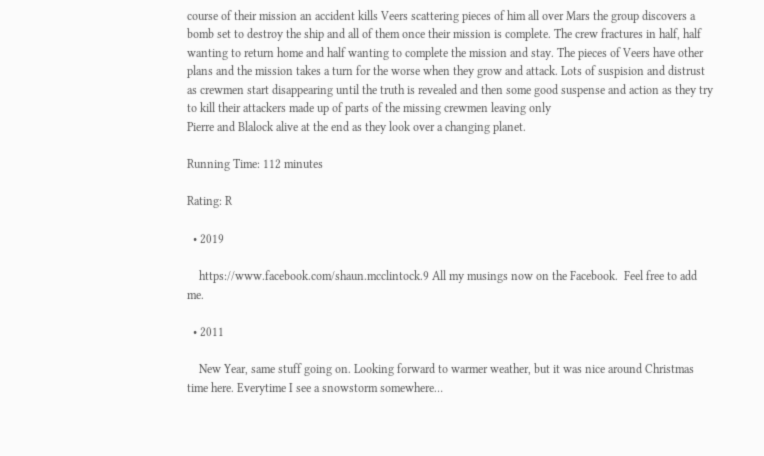course of their mission an accident kills Veers scattering pieces of him all over Mars the group discovers a bomb set to destroy the ship and all of them once their mission is complete. The crew fractures in half, half wanting to return home and half wanting to complete the mission and stay. The pieces of Veers have other plans and the mission takes a turn for the worse when they grow and attack. Lots of suspision and distrust as crewmen start disappearing until the truth is revealed and then some good suspense and action as they try to kill their attackers made up of parts of the missing crewmen leaving only
Pierre and Blalock alive at the end as they look over a changing planet.

Running Time: 112 minutes

Rating: R

  • 2019

    https://www.facebook.com/shaun.mcclintock.9 All my musings now on the Facebook.  Feel free to add me.

  • 2011

    New Year, same stuff going on. Looking forward to warmer weather, but it was nice around Christmas time here. Everytime I see a snowstorm somewhere…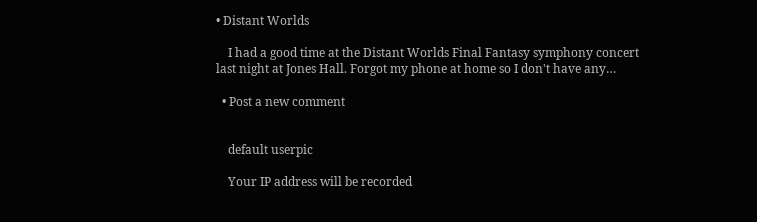• Distant Worlds

    I had a good time at the Distant Worlds Final Fantasy symphony concert last night at Jones Hall. Forgot my phone at home so I don't have any…

  • Post a new comment


    default userpic

    Your IP address will be recorded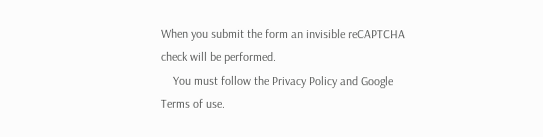When you submit the form an invisible reCAPTCHA check will be performed.
    You must follow the Privacy Policy and Google Terms of use.